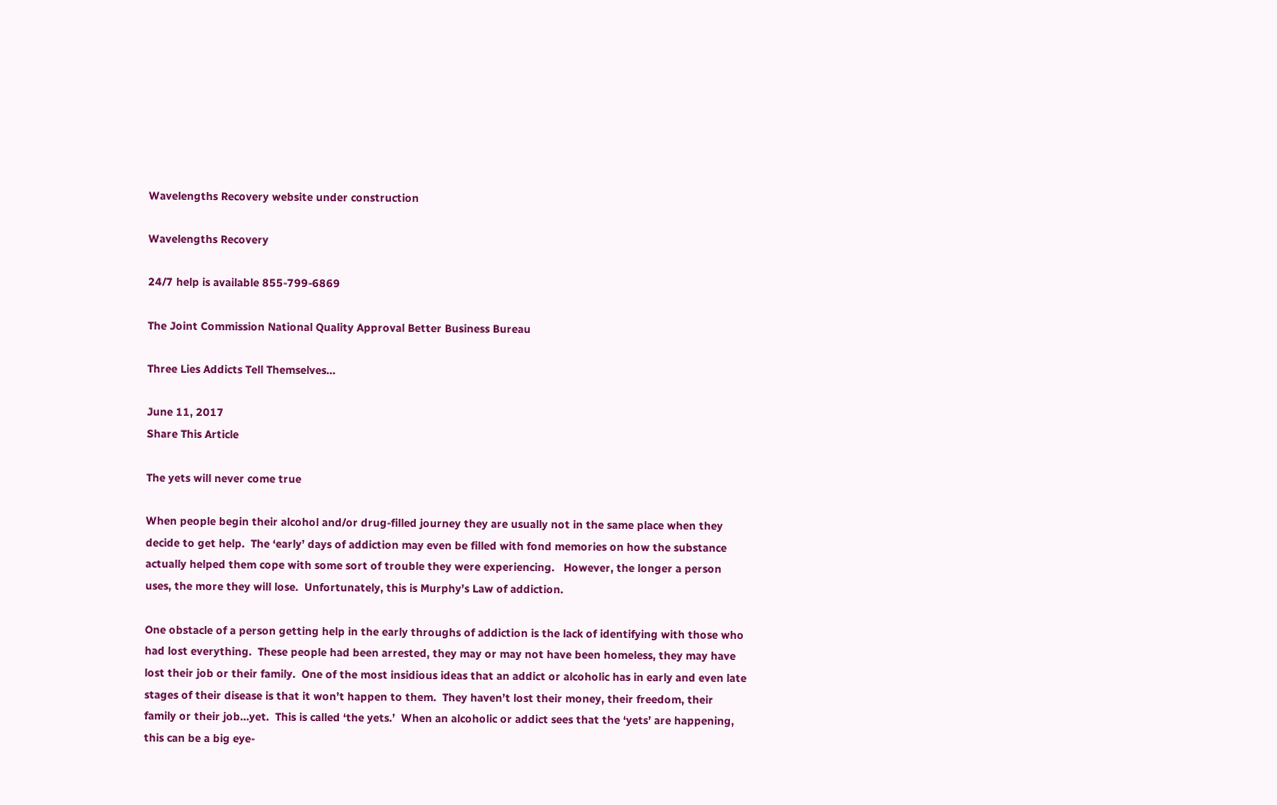Wavelengths Recovery website under construction

Wavelengths Recovery

24/7 help is available 855-799-6869

The Joint Commission National Quality Approval Better Business Bureau

Three Lies Addicts Tell Themselves…

June 11, 2017
Share This Article

The yets will never come true

When people begin their alcohol and/or drug-filled journey they are usually not in the same place when they decide to get help.  The ‘early’ days of addiction may even be filled with fond memories on how the substance actually helped them cope with some sort of trouble they were experiencing.   However, the longer a person uses, the more they will lose.  Unfortunately, this is Murphy’s Law of addiction.

One obstacle of a person getting help in the early throughs of addiction is the lack of identifying with those who had lost everything.  These people had been arrested, they may or may not have been homeless, they may have lost their job or their family.  One of the most insidious ideas that an addict or alcoholic has in early and even late stages of their disease is that it won’t happen to them.  They haven’t lost their money, their freedom, their family or their job…yet.  This is called ‘the yets.’  When an alcoholic or addict sees that the ‘yets’ are happening, this can be a big eye-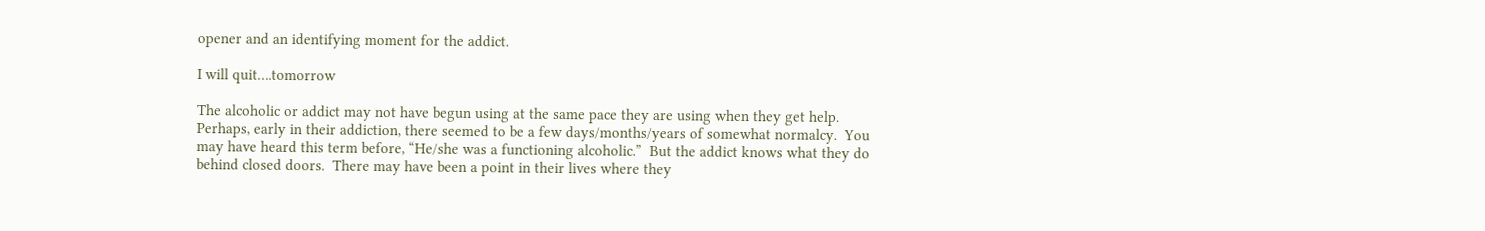opener and an identifying moment for the addict.

I will quit….tomorrow

The alcoholic or addict may not have begun using at the same pace they are using when they get help.  Perhaps, early in their addiction, there seemed to be a few days/months/years of somewhat normalcy.  You may have heard this term before, “He/she was a functioning alcoholic.”  But the addict knows what they do behind closed doors.  There may have been a point in their lives where they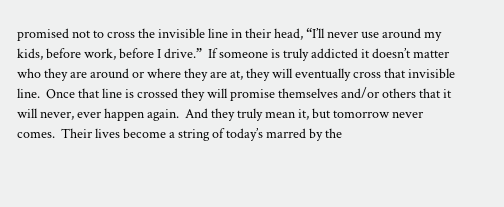promised not to cross the invisible line in their head, “I’ll never use around my kids, before work, before I drive.”  If someone is truly addicted it doesn’t matter who they are around or where they are at, they will eventually cross that invisible line.  Once that line is crossed they will promise themselves and/or others that it will never, ever happen again.  And they truly mean it, but tomorrow never comes.  Their lives become a string of today’s marred by the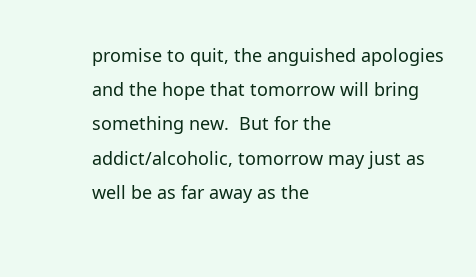promise to quit, the anguished apologies and the hope that tomorrow will bring something new.  But for the addict/alcoholic, tomorrow may just as well be as far away as the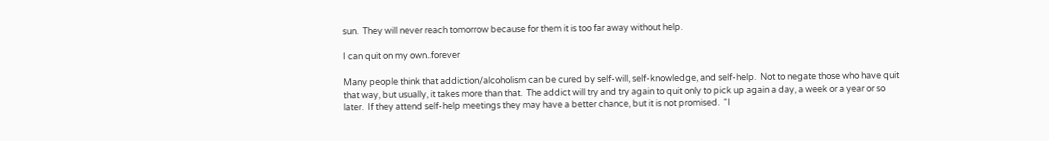sun.  They will never reach tomorrow because for them it is too far away without help.

I can quit on my own..forever

Many people think that addiction/alcoholism can be cured by self-will, self-knowledge, and self-help.  Not to negate those who have quit that way, but usually, it takes more than that.  The addict will try and try again to quit only to pick up again a day, a week or a year or so later.  If they attend self-help meetings they may have a better chance, but it is not promised.  “I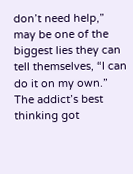don’t need help,” may be one of the biggest lies they can tell themselves, “I can do it on my own.”  The addict’s best thinking got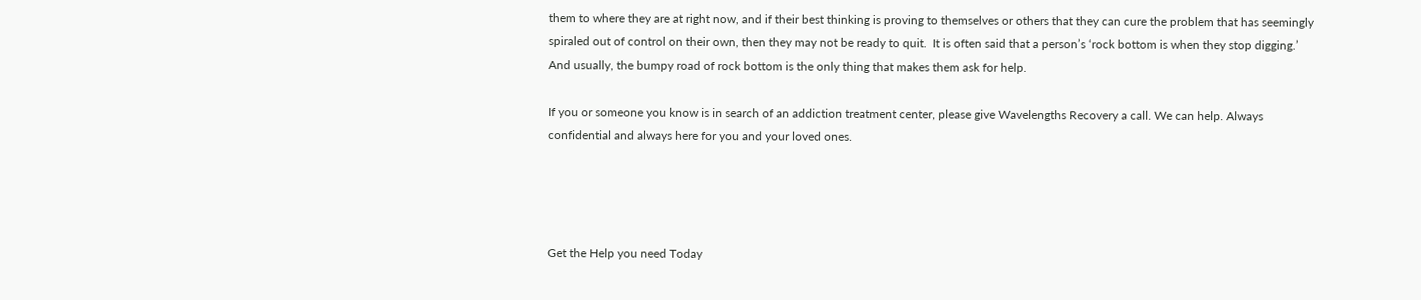them to where they are at right now, and if their best thinking is proving to themselves or others that they can cure the problem that has seemingly spiraled out of control on their own, then they may not be ready to quit.  It is often said that a person’s ‘rock bottom is when they stop digging.’  And usually, the bumpy road of rock bottom is the only thing that makes them ask for help.

If you or someone you know is in search of an addiction treatment center, please give Wavelengths Recovery a call. We can help. Always confidential and always here for you and your loved ones.




Get the Help you need Today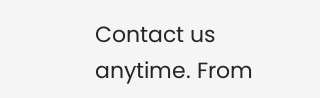Contact us anytime. From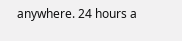anywhere. 24 hours a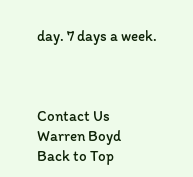day. 7 days a week.



Contact Us
Warren Boyd
Back to Top